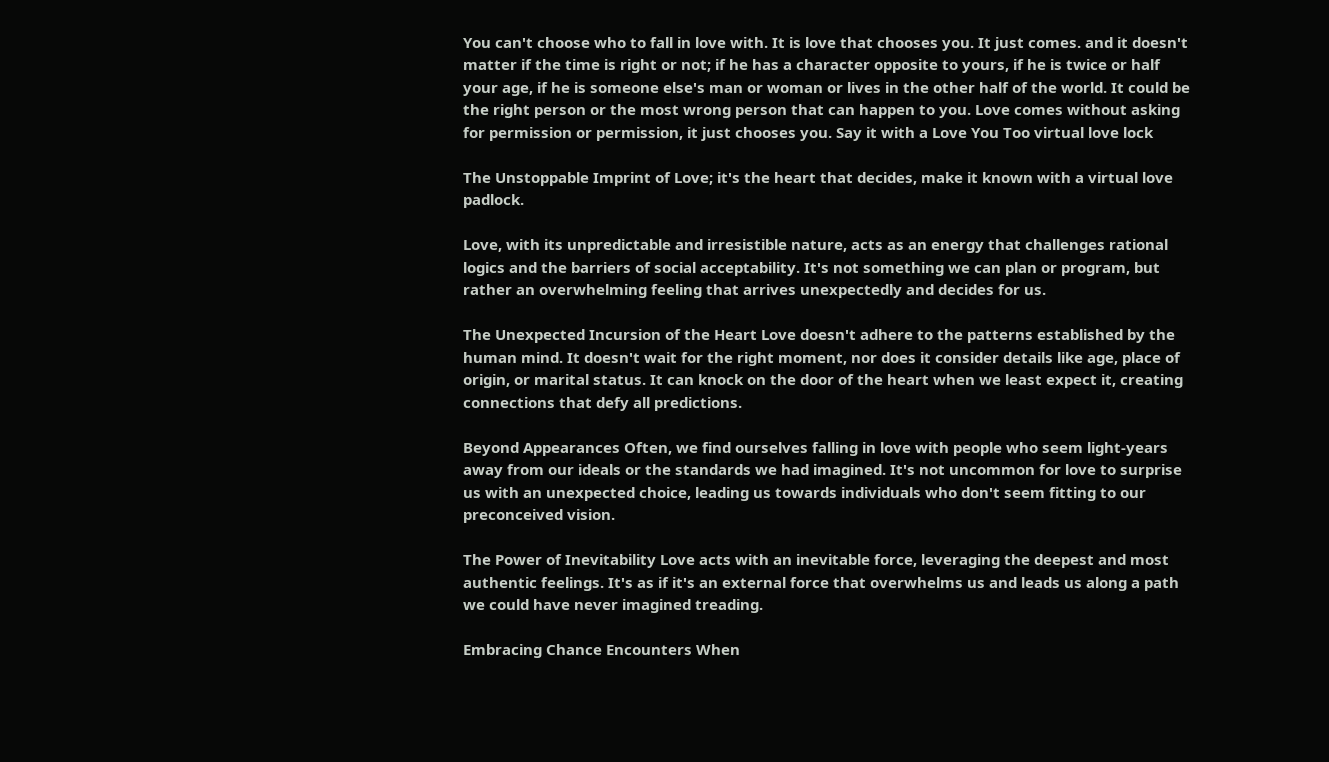You can't choose who to fall in love with. It is love that chooses you. It just comes. and it doesn't matter if the time is right or not; if he has a character opposite to yours, if he is twice or half your age, if he is someone else's man or woman or lives in the other half of the world. It could be the right person or the most wrong person that can happen to you. Love comes without asking for permission or permission, it just chooses you. Say it with a Love You Too virtual love lock

The Unstoppable Imprint of Love; it's the heart that decides, make it known with a virtual love padlock.

Love, with its unpredictable and irresistible nature, acts as an energy that challenges rational logics and the barriers of social acceptability. It's not something we can plan or program, but rather an overwhelming feeling that arrives unexpectedly and decides for us.

The Unexpected Incursion of the Heart Love doesn't adhere to the patterns established by the human mind. It doesn't wait for the right moment, nor does it consider details like age, place of origin, or marital status. It can knock on the door of the heart when we least expect it, creating connections that defy all predictions.

Beyond Appearances Often, we find ourselves falling in love with people who seem light-years away from our ideals or the standards we had imagined. It's not uncommon for love to surprise us with an unexpected choice, leading us towards individuals who don't seem fitting to our preconceived vision.

The Power of Inevitability Love acts with an inevitable force, leveraging the deepest and most authentic feelings. It's as if it's an external force that overwhelms us and leads us along a path we could have never imagined treading.

Embracing Chance Encounters When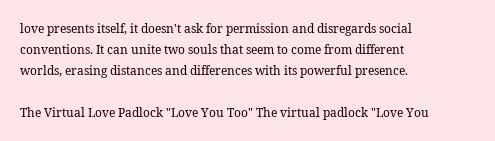love presents itself, it doesn't ask for permission and disregards social conventions. It can unite two souls that seem to come from different worlds, erasing distances and differences with its powerful presence.

The Virtual Love Padlock "Love You Too" The virtual padlock "Love You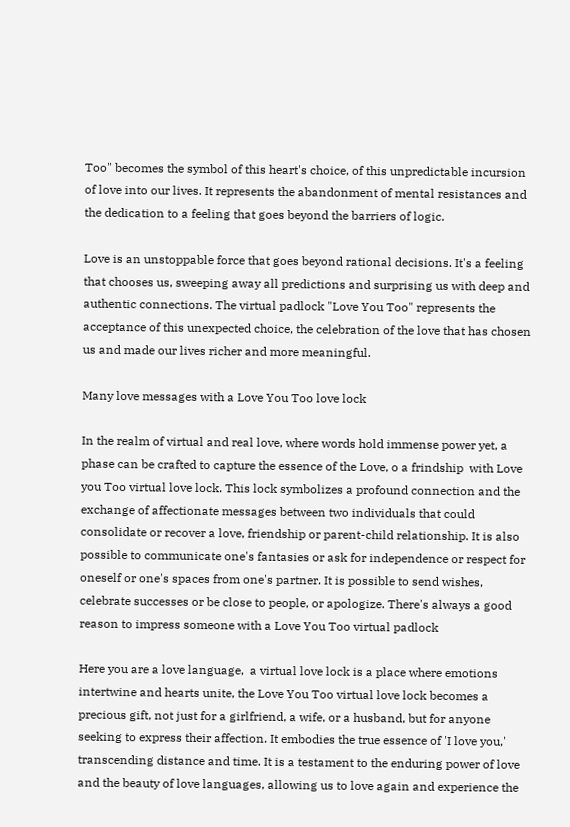Too" becomes the symbol of this heart's choice, of this unpredictable incursion of love into our lives. It represents the abandonment of mental resistances and the dedication to a feeling that goes beyond the barriers of logic.

Love is an unstoppable force that goes beyond rational decisions. It's a feeling that chooses us, sweeping away all predictions and surprising us with deep and authentic connections. The virtual padlock "Love You Too" represents the acceptance of this unexpected choice, the celebration of the love that has chosen us and made our lives richer and more meaningful.

Many love messages with a Love You Too love lock

In the realm of virtual and real love, where words hold immense power yet, a phase can be crafted to capture the essence of the Love, o a frindship  with Love you Too virtual love lock. This lock symbolizes a profound connection and the exchange of affectionate messages between two individuals that could consolidate or recover a love, friendship or parent-child relationship. It is also possible to communicate one's fantasies or ask for independence or respect for oneself or one's spaces from one's partner. It is possible to send wishes, celebrate successes or be close to people, or apologize. There's always a good reason to impress someone with a Love You Too virtual padlock

Here you are a love language,  a virtual love lock is a place where emotions intertwine and hearts unite, the Love You Too virtual love lock becomes a precious gift, not just for a girlfriend, a wife, or a husband, but for anyone seeking to express their affection. It embodies the true essence of 'I love you,' transcending distance and time. It is a testament to the enduring power of love and the beauty of love languages, allowing us to love again and experience the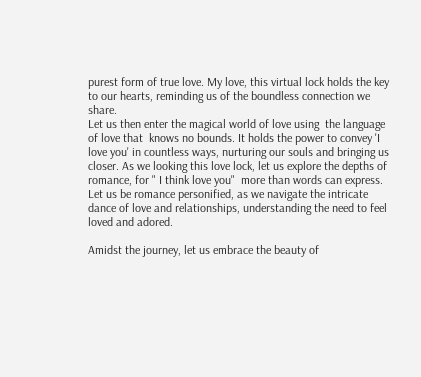purest form of true love. My love, this virtual lock holds the key to our hearts, reminding us of the boundless connection we share.
Let us then enter the magical world of love using  the language of love that  knows no bounds. It holds the power to convey 'I love you' in countless ways, nurturing our souls and bringing us closer. As we looking this love lock, let us explore the depths of romance, for " I think love you"  more than words can express. Let us be romance personified, as we navigate the intricate dance of love and relationships, understanding the need to feel loved and adored.

Amidst the journey, let us embrace the beauty of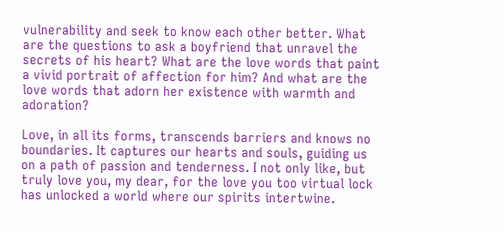vulnerability and seek to know each other better. What are the questions to ask a boyfriend that unravel the secrets of his heart? What are the love words that paint a vivid portrait of affection for him? And what are the love words that adorn her existence with warmth and adoration?

Love, in all its forms, transcends barriers and knows no boundaries. It captures our hearts and souls, guiding us on a path of passion and tenderness. I not only like, but truly love you, my dear, for the love you too virtual lock has unlocked a world where our spirits intertwine.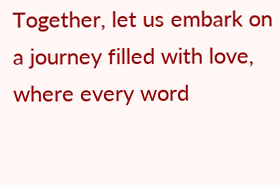Together, let us embark on a journey filled with love, where every word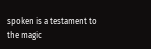spoken is a testament to the magic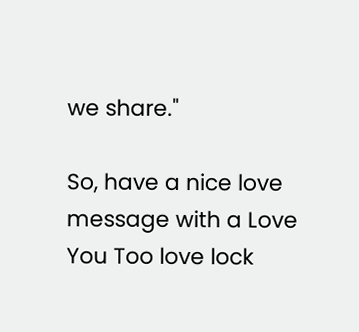we share."

So, have a nice love message with a Love You Too love lock